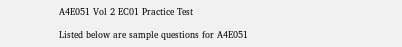A4E051 Vol 2 EC01 Practice Test

Listed below are sample questions for A4E051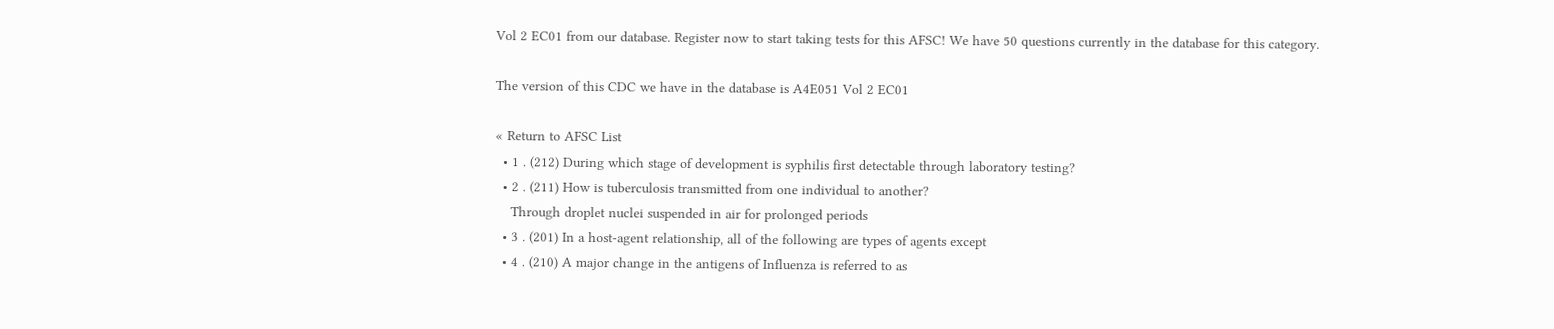Vol 2 EC01 from our database. Register now to start taking tests for this AFSC! We have 50 questions currently in the database for this category.

The version of this CDC we have in the database is A4E051 Vol 2 EC01

« Return to AFSC List
  • 1 . (212) During which stage of development is syphilis first detectable through laboratory testing?
  • 2 . (211) How is tuberculosis transmitted from one individual to another?
    Through droplet nuclei suspended in air for prolonged periods
  • 3 . (201) In a host-agent relationship, all of the following are types of agents except
  • 4 . (210) A major change in the antigens of Influenza is referred to as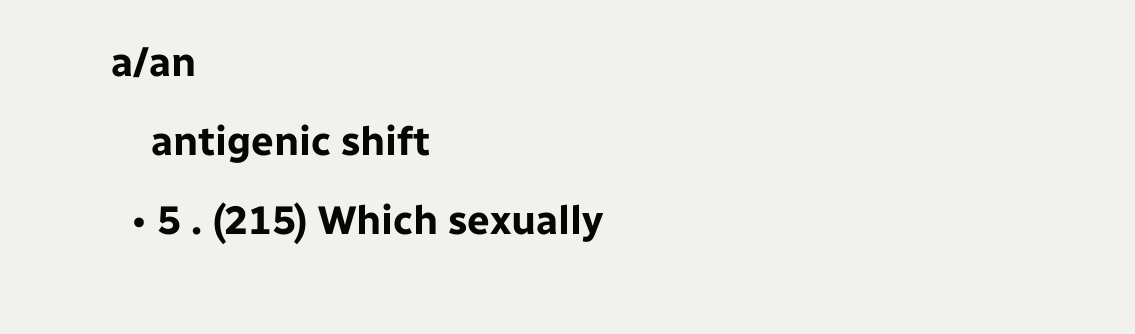a/an
    antigenic shift
  • 5 . (215) Which sexually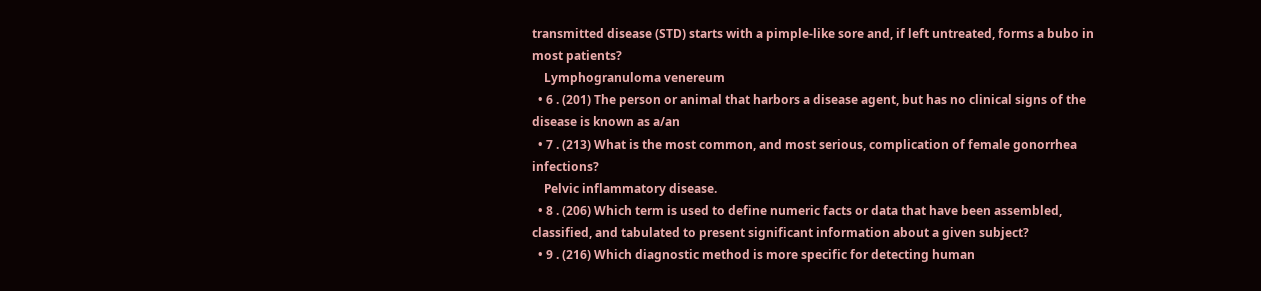transmitted disease (STD) starts with a pimple-like sore and, if left untreated, forms a bubo in most patients?
    Lymphogranuloma venereum
  • 6 . (201) The person or animal that harbors a disease agent, but has no clinical signs of the disease is known as a/an
  • 7 . (213) What is the most common, and most serious, complication of female gonorrhea infections?
    Pelvic inflammatory disease.
  • 8 . (206) Which term is used to define numeric facts or data that have been assembled, classified, and tabulated to present significant information about a given subject?
  • 9 . (216) Which diagnostic method is more specific for detecting human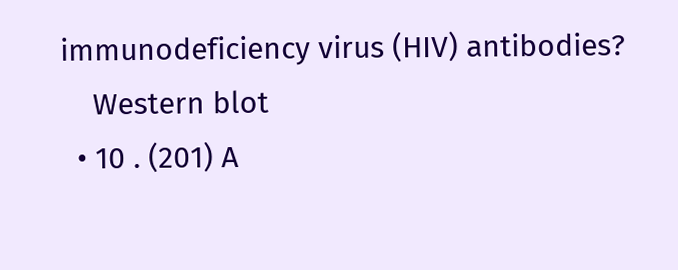immunodeficiency virus (HIV) antibodies?
    Western blot
  • 10 . (201) A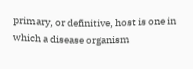primary, or definitive, host is one in which a disease organism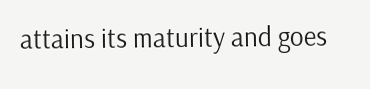attains its maturity and goes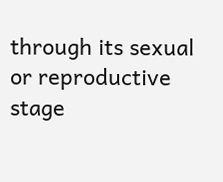through its sexual or reproductive stage